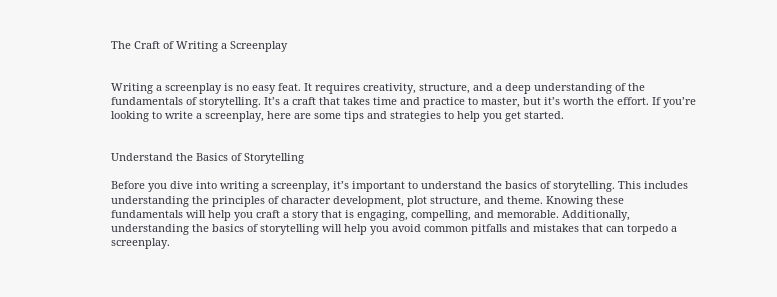The Craft of Writing a Screenplay


Writing a screenplay is no easy feat. It requires creativity, structure, and a deep understanding of the fundamentals of storytelling. It’s a craft that takes time and practice to master, but it’s worth the effort. If you’re looking to write a screenplay, here are some tips and strategies to help you get started.


Understand the Basics of Storytelling

Before you dive into writing a screenplay, it’s important to understand the basics of storytelling. This includes understanding the principles of character development, plot structure, and theme. Knowing these fundamentals will help you craft a story that is engaging, compelling, and memorable. Additionally, understanding the basics of storytelling will help you avoid common pitfalls and mistakes that can torpedo a screenplay.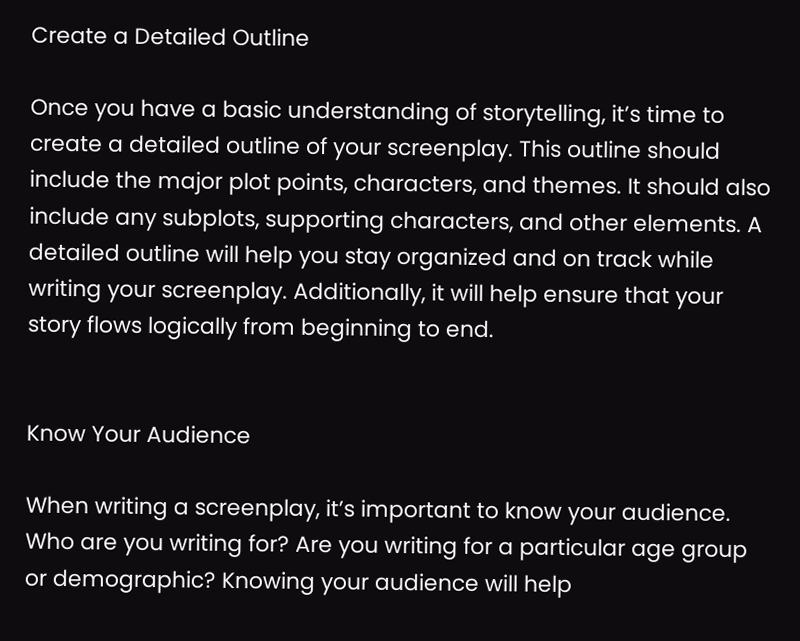Create a Detailed Outline

Once you have a basic understanding of storytelling, it’s time to create a detailed outline of your screenplay. This outline should include the major plot points, characters, and themes. It should also include any subplots, supporting characters, and other elements. A detailed outline will help you stay organized and on track while writing your screenplay. Additionally, it will help ensure that your story flows logically from beginning to end.


Know Your Audience

When writing a screenplay, it’s important to know your audience. Who are you writing for? Are you writing for a particular age group or demographic? Knowing your audience will help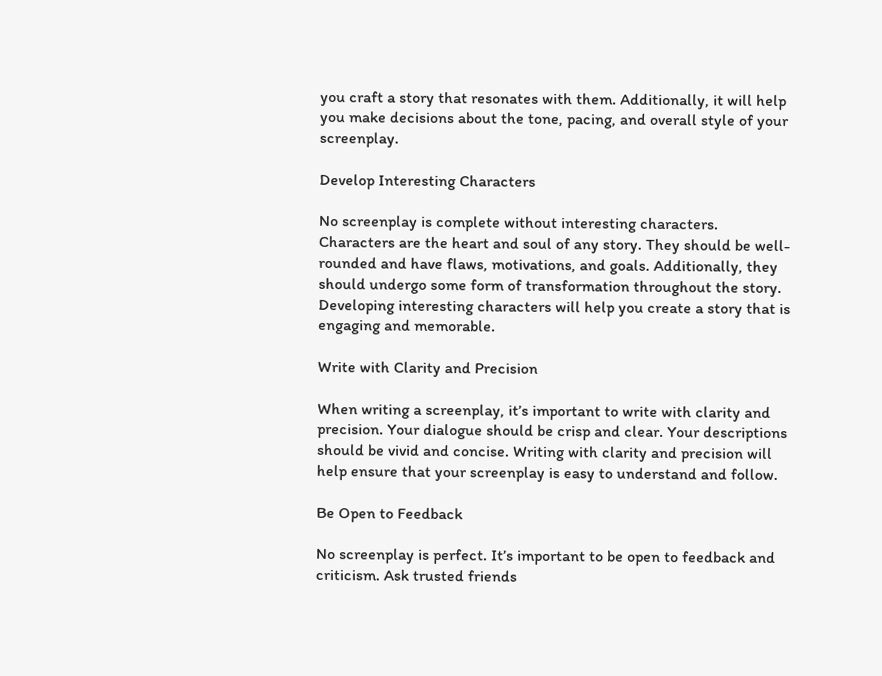you craft a story that resonates with them. Additionally, it will help you make decisions about the tone, pacing, and overall style of your screenplay.

Develop Interesting Characters

No screenplay is complete without interesting characters. Characters are the heart and soul of any story. They should be well-rounded and have flaws, motivations, and goals. Additionally, they should undergo some form of transformation throughout the story. Developing interesting characters will help you create a story that is engaging and memorable.

Write with Clarity and Precision

When writing a screenplay, it’s important to write with clarity and precision. Your dialogue should be crisp and clear. Your descriptions should be vivid and concise. Writing with clarity and precision will help ensure that your screenplay is easy to understand and follow.

Be Open to Feedback

No screenplay is perfect. It’s important to be open to feedback and criticism. Ask trusted friends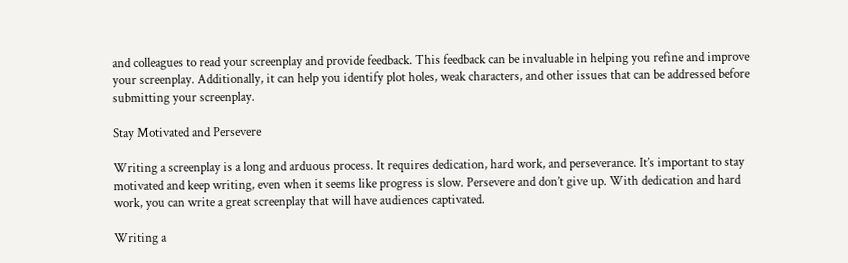and colleagues to read your screenplay and provide feedback. This feedback can be invaluable in helping you refine and improve your screenplay. Additionally, it can help you identify plot holes, weak characters, and other issues that can be addressed before submitting your screenplay.

Stay Motivated and Persevere

Writing a screenplay is a long and arduous process. It requires dedication, hard work, and perseverance. It’s important to stay motivated and keep writing, even when it seems like progress is slow. Persevere and don’t give up. With dedication and hard work, you can write a great screenplay that will have audiences captivated.

Writing a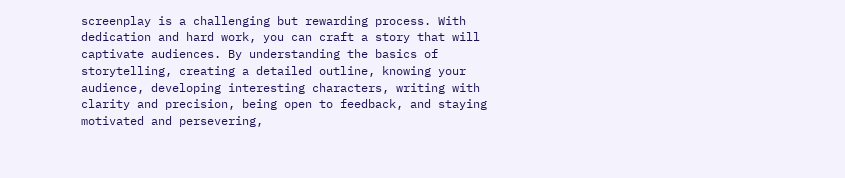screenplay is a challenging but rewarding process. With dedication and hard work, you can craft a story that will captivate audiences. By understanding the basics of storytelling, creating a detailed outline, knowing your audience, developing interesting characters, writing with clarity and precision, being open to feedback, and staying motivated and persevering,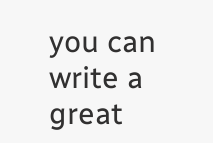you can write a great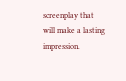screenplay that will make a lasting impression.